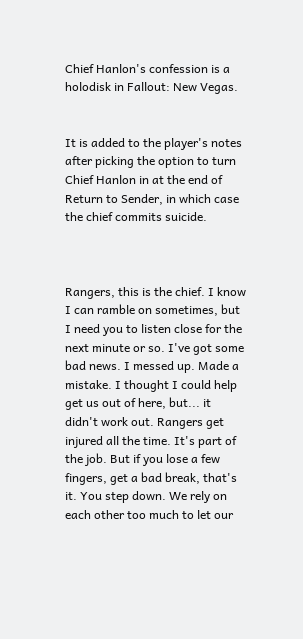Chief Hanlon's confession is a holodisk in Fallout: New Vegas.


It is added to the player's notes after picking the option to turn Chief Hanlon in at the end of Return to Sender, in which case the chief commits suicide.



Rangers, this is the chief. I know I can ramble on sometimes, but I need you to listen close for the next minute or so. I've got some bad news. I messed up. Made a mistake. I thought I could help get us out of here, but... it didn't work out. Rangers get injured all the time. It's part of the job. But if you lose a few fingers, get a bad break, that's it. You step down. We rely on each other too much to let our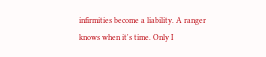infirmities become a liability. A ranger knows when it's time. Only I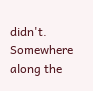didn't. Somewhere along the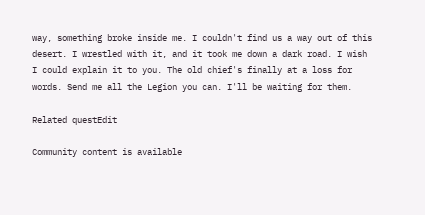way, something broke inside me. I couldn't find us a way out of this desert. I wrestled with it, and it took me down a dark road. I wish I could explain it to you. The old chief's finally at a loss for words. Send me all the Legion you can. I'll be waiting for them.

Related questEdit

Community content is available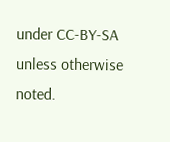under CC-BY-SA unless otherwise noted.